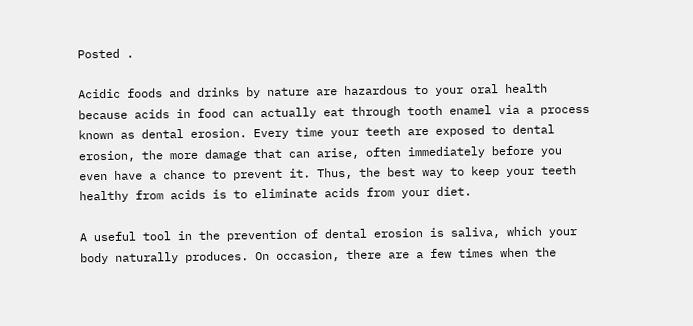Posted .

Acidic foods and drinks by nature are hazardous to your oral health because acids in food can actually eat through tooth enamel via a process known as dental erosion. Every time your teeth are exposed to dental erosion, the more damage that can arise, often immediately before you even have a chance to prevent it. Thus, the best way to keep your teeth healthy from acids is to eliminate acids from your diet.

A useful tool in the prevention of dental erosion is saliva, which your body naturally produces. On occasion, there are a few times when the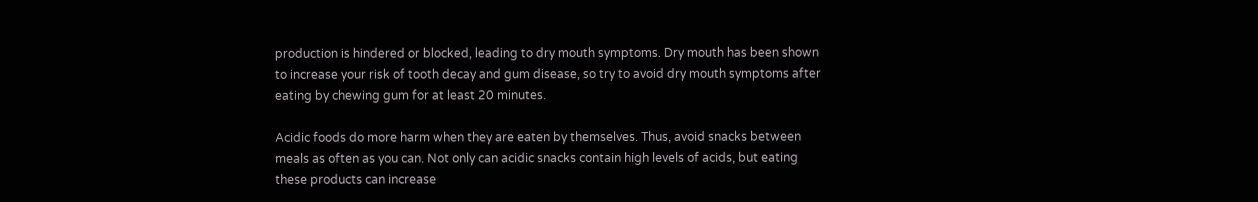production is hindered or blocked, leading to dry mouth symptoms. Dry mouth has been shown to increase your risk of tooth decay and gum disease, so try to avoid dry mouth symptoms after eating by chewing gum for at least 20 minutes.

Acidic foods do more harm when they are eaten by themselves. Thus, avoid snacks between meals as often as you can. Not only can acidic snacks contain high levels of acids, but eating these products can increase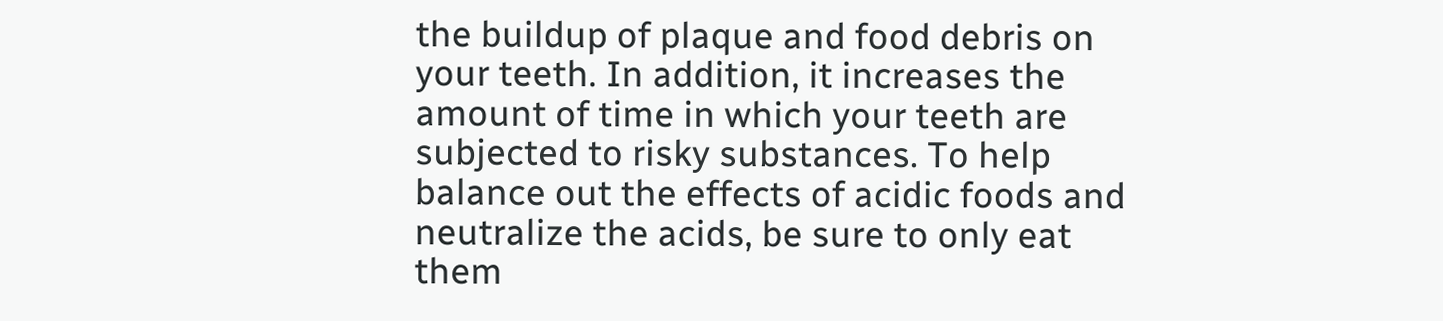the buildup of plaque and food debris on your teeth. In addition, it increases the amount of time in which your teeth are subjected to risky substances. To help balance out the effects of acidic foods and neutralize the acids, be sure to only eat them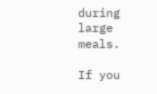during large meals.

If you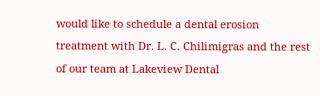would like to schedule a dental erosion treatment with Dr. L. C. Chilimigras and the rest of our team at Lakeview Dental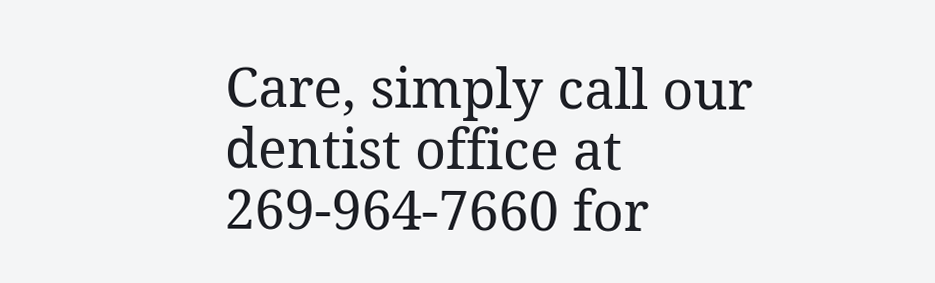Care, simply call our dentist office at 269-964-7660 for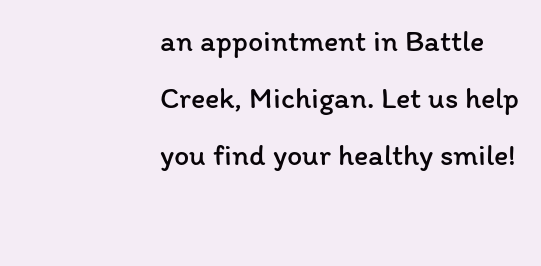an appointment in Battle Creek, Michigan. Let us help you find your healthy smile!